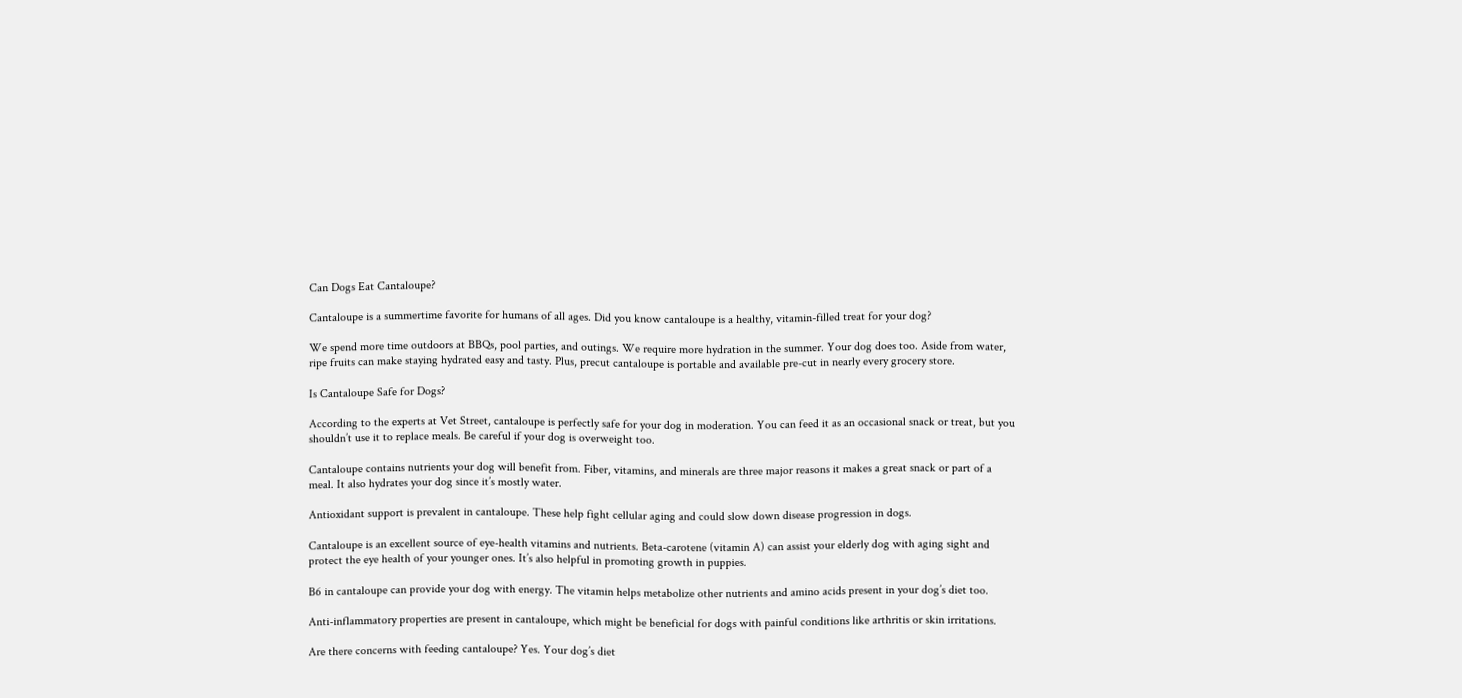Can Dogs Eat Cantaloupe?

Cantaloupe is a summertime favorite for humans of all ages. Did you know cantaloupe is a healthy, vitamin-filled treat for your dog?

We spend more time outdoors at BBQs, pool parties, and outings. We require more hydration in the summer. Your dog does too. Aside from water, ripe fruits can make staying hydrated easy and tasty. Plus, precut cantaloupe is portable and available pre-cut in nearly every grocery store.

Is Cantaloupe Safe for Dogs?

According to the experts at Vet Street, cantaloupe is perfectly safe for your dog in moderation. You can feed it as an occasional snack or treat, but you shouldn’t use it to replace meals. Be careful if your dog is overweight too.

Cantaloupe contains nutrients your dog will benefit from. Fiber, vitamins, and minerals are three major reasons it makes a great snack or part of a meal. It also hydrates your dog since it’s mostly water.

Antioxidant support is prevalent in cantaloupe. These help fight cellular aging and could slow down disease progression in dogs.

Cantaloupe is an excellent source of eye-health vitamins and nutrients. Beta-carotene (vitamin A) can assist your elderly dog with aging sight and protect the eye health of your younger ones. It’s also helpful in promoting growth in puppies.

B6 in cantaloupe can provide your dog with energy. The vitamin helps metabolize other nutrients and amino acids present in your dog’s diet too.

Anti-inflammatory properties are present in cantaloupe, which might be beneficial for dogs with painful conditions like arthritis or skin irritations.

Are there concerns with feeding cantaloupe? Yes. Your dog’s diet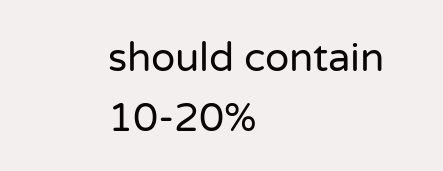should contain 10-20%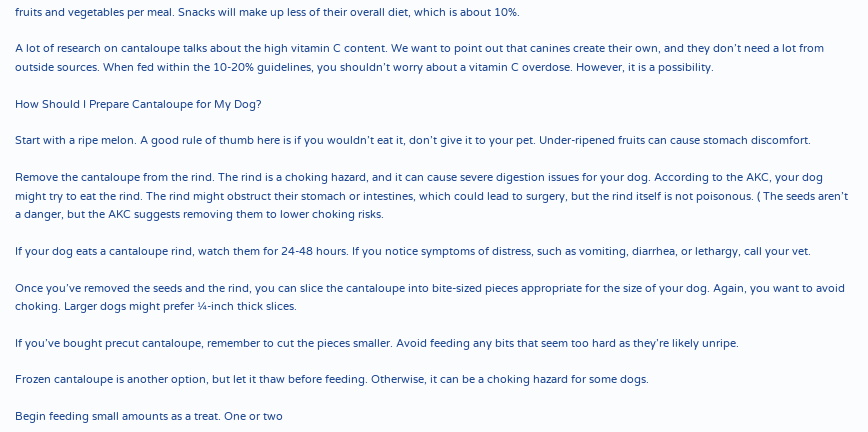fruits and vegetables per meal. Snacks will make up less of their overall diet, which is about 10%.

A lot of research on cantaloupe talks about the high vitamin C content. We want to point out that canines create their own, and they don’t need a lot from outside sources. When fed within the 10-20% guidelines, you shouldn’t worry about a vitamin C overdose. However, it is a possibility.

How Should I Prepare Cantaloupe for My Dog?

Start with a ripe melon. A good rule of thumb here is if you wouldn’t eat it, don’t give it to your pet. Under-ripened fruits can cause stomach discomfort.

Remove the cantaloupe from the rind. The rind is a choking hazard, and it can cause severe digestion issues for your dog. According to the AKC, your dog might try to eat the rind. The rind might obstruct their stomach or intestines, which could lead to surgery, but the rind itself is not poisonous. ( The seeds aren’t a danger, but the AKC suggests removing them to lower choking risks.

If your dog eats a cantaloupe rind, watch them for 24-48 hours. If you notice symptoms of distress, such as vomiting, diarrhea, or lethargy, call your vet.

Once you’ve removed the seeds and the rind, you can slice the cantaloupe into bite-sized pieces appropriate for the size of your dog. Again, you want to avoid choking. Larger dogs might prefer ¼-inch thick slices.

If you’ve bought precut cantaloupe, remember to cut the pieces smaller. Avoid feeding any bits that seem too hard as they’re likely unripe.

Frozen cantaloupe is another option, but let it thaw before feeding. Otherwise, it can be a choking hazard for some dogs.

Begin feeding small amounts as a treat. One or two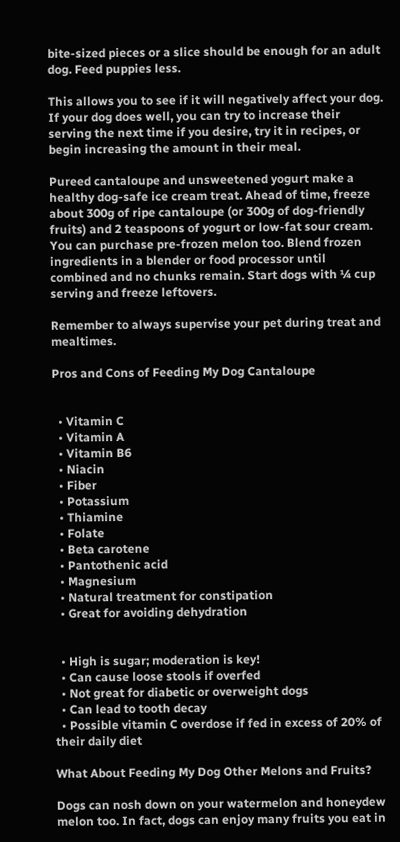bite-sized pieces or a slice should be enough for an adult dog. Feed puppies less.

This allows you to see if it will negatively affect your dog. If your dog does well, you can try to increase their serving the next time if you desire, try it in recipes, or begin increasing the amount in their meal.

Pureed cantaloupe and unsweetened yogurt make a healthy dog-safe ice cream treat. Ahead of time, freeze about 300g of ripe cantaloupe (or 300g of dog-friendly fruits) and 2 teaspoons of yogurt or low-fat sour cream. You can purchase pre-frozen melon too. Blend frozen ingredients in a blender or food processor until combined and no chunks remain. Start dogs with ¼ cup serving and freeze leftovers.

Remember to always supervise your pet during treat and mealtimes.

Pros and Cons of Feeding My Dog Cantaloupe


  • Vitamin C
  • Vitamin A
  • Vitamin B6
  • Niacin
  • Fiber
  • Potassium
  • Thiamine
  • Folate
  • Beta carotene
  • Pantothenic acid
  • Magnesium
  • Natural treatment for constipation
  • Great for avoiding dehydration


  • High is sugar; moderation is key!
  • Can cause loose stools if overfed
  • Not great for diabetic or overweight dogs
  • Can lead to tooth decay
  • Possible vitamin C overdose if fed in excess of 20% of their daily diet

What About Feeding My Dog Other Melons and Fruits?

Dogs can nosh down on your watermelon and honeydew melon too. In fact, dogs can enjoy many fruits you eat in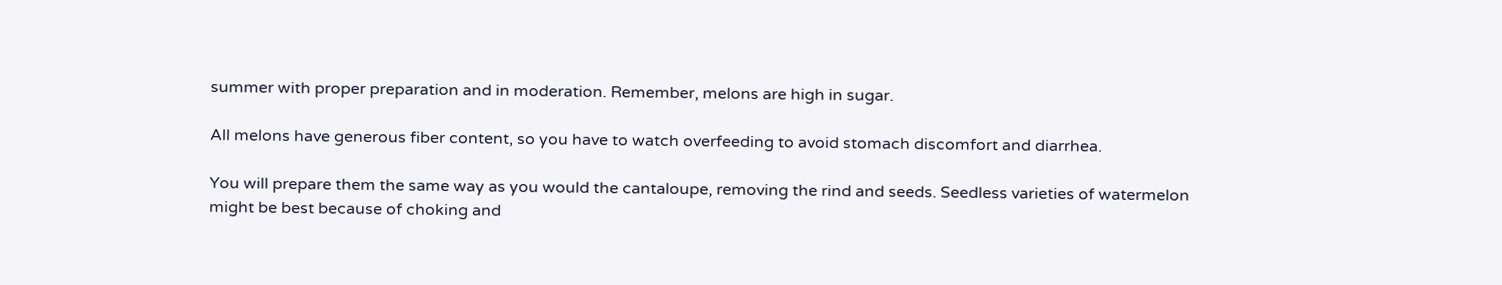summer with proper preparation and in moderation. Remember, melons are high in sugar.

All melons have generous fiber content, so you have to watch overfeeding to avoid stomach discomfort and diarrhea.

You will prepare them the same way as you would the cantaloupe, removing the rind and seeds. Seedless varieties of watermelon might be best because of choking and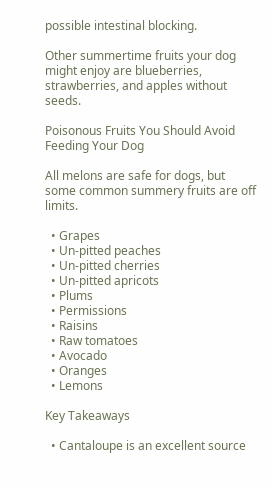possible intestinal blocking.

Other summertime fruits your dog might enjoy are blueberries, strawberries, and apples without seeds.

Poisonous Fruits You Should Avoid Feeding Your Dog

All melons are safe for dogs, but some common summery fruits are off limits.

  • Grapes
  • Un-pitted peaches
  • Un-pitted cherries
  • Un-pitted apricots
  • Plums
  • Permissions
  • Raisins
  • Raw tomatoes
  • Avocado
  • Oranges
  • Lemons

Key Takeaways

  • Cantaloupe is an excellent source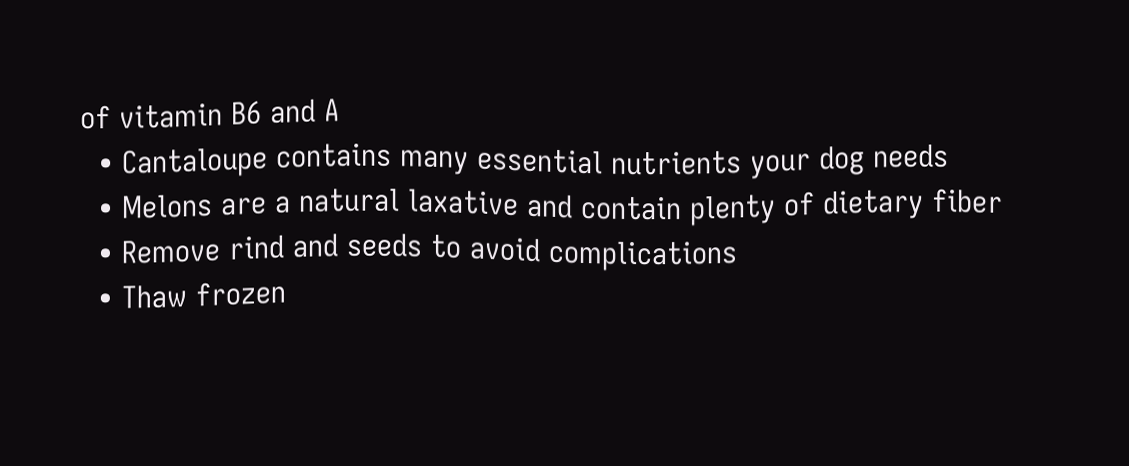of vitamin B6 and A
  • Cantaloupe contains many essential nutrients your dog needs
  • Melons are a natural laxative and contain plenty of dietary fiber
  • Remove rind and seeds to avoid complications
  • Thaw frozen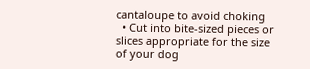cantaloupe to avoid choking
  • Cut into bite-sized pieces or slices appropriate for the size of your dog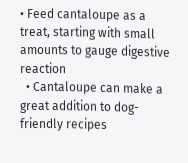• Feed cantaloupe as a treat, starting with small amounts to gauge digestive reaction
  • Cantaloupe can make a great addition to dog-friendly recipes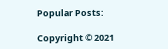Popular Posts:

Copyright © 2021